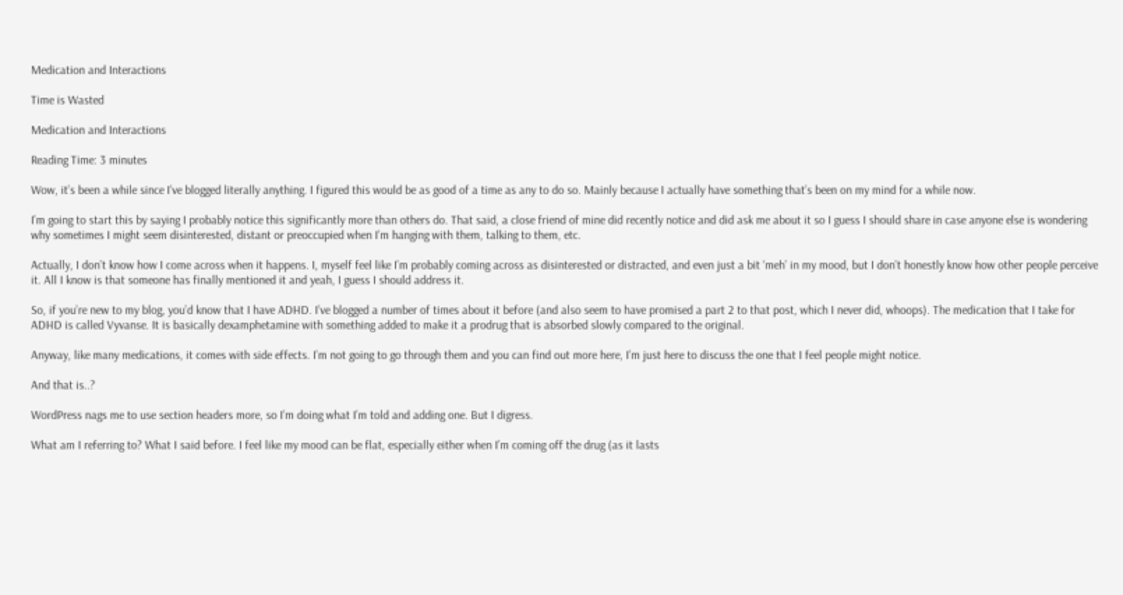Medication and Interactions

Time is Wasted

Medication and Interactions

Reading Time: 3 minutes

Wow, it’s been a while since I’ve blogged literally anything. I figured this would be as good of a time as any to do so. Mainly because I actually have something that’s been on my mind for a while now.

I’m going to start this by saying I probably notice this significantly more than others do. That said, a close friend of mine did recently notice and did ask me about it so I guess I should share in case anyone else is wondering why sometimes I might seem disinterested, distant or preoccupied when I’m hanging with them, talking to them, etc.

Actually, I don’t know how I come across when it happens. I, myself feel like I’m probably coming across as disinterested or distracted, and even just a bit ‘meh’ in my mood, but I don’t honestly know how other people perceive it. All I know is that someone has finally mentioned it and yeah, I guess I should address it.

So, if you’re new to my blog, you’d know that I have ADHD. I’ve blogged a number of times about it before (and also seem to have promised a part 2 to that post, which I never did, whoops). The medication that I take for ADHD is called Vyvanse. It is basically dexamphetamine with something added to make it a prodrug that is absorbed slowly compared to the original.

Anyway, like many medications, it comes with side effects. I’m not going to go through them and you can find out more here, I’m just here to discuss the one that I feel people might notice.

And that is..?

WordPress nags me to use section headers more, so I’m doing what I’m told and adding one. But I digress.

What am I referring to? What I said before. I feel like my mood can be flat, especially either when I’m coming off the drug (as it lasts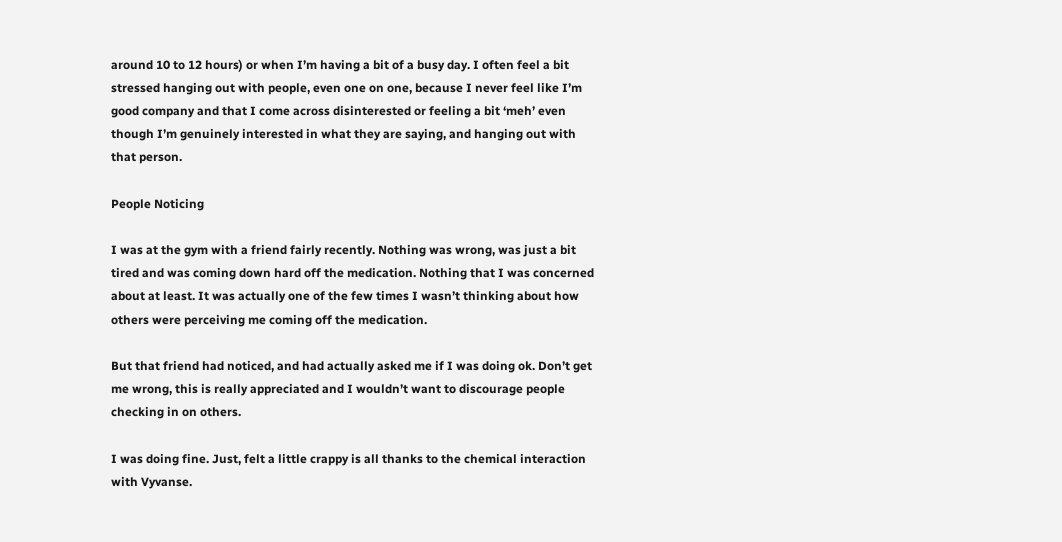around 10 to 12 hours) or when I’m having a bit of a busy day. I often feel a bit stressed hanging out with people, even one on one, because I never feel like I’m good company and that I come across disinterested or feeling a bit ‘meh’ even though I’m genuinely interested in what they are saying, and hanging out with that person.

People Noticing

I was at the gym with a friend fairly recently. Nothing was wrong, was just a bit tired and was coming down hard off the medication. Nothing that I was concerned about at least. It was actually one of the few times I wasn’t thinking about how others were perceiving me coming off the medication.

But that friend had noticed, and had actually asked me if I was doing ok. Don’t get me wrong, this is really appreciated and I wouldn’t want to discourage people checking in on others.

I was doing fine. Just, felt a little crappy is all thanks to the chemical interaction with Vyvanse.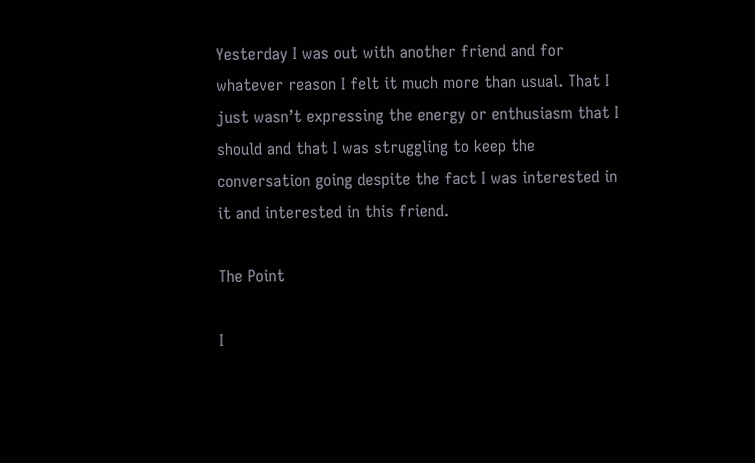Yesterday I was out with another friend and for whatever reason I felt it much more than usual. That I just wasn’t expressing the energy or enthusiasm that I should and that I was struggling to keep the conversation going despite the fact I was interested in it and interested in this friend.

The Point

I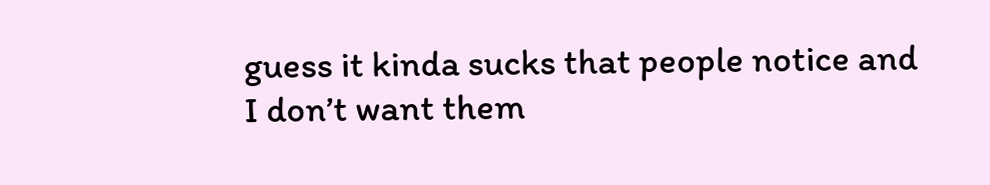guess it kinda sucks that people notice and I don’t want them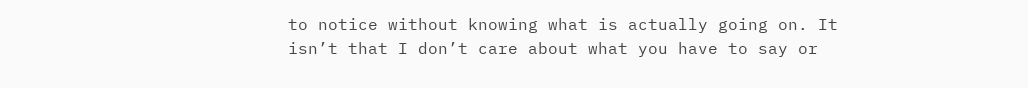to notice without knowing what is actually going on. It isn’t that I don’t care about what you have to say or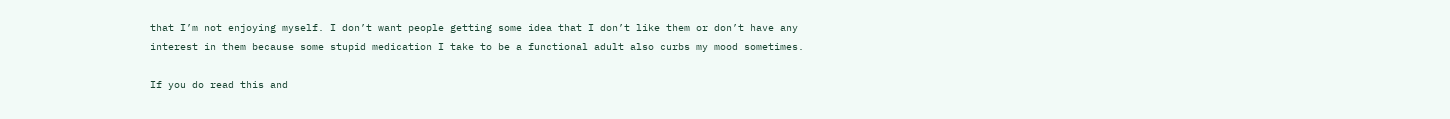that I’m not enjoying myself. I don’t want people getting some idea that I don’t like them or don’t have any interest in them because some stupid medication I take to be a functional adult also curbs my mood sometimes.

If you do read this and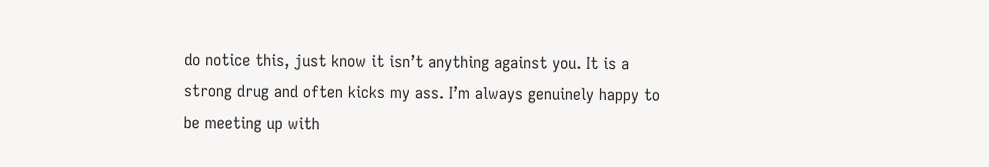do notice this, just know it isn’t anything against you. It is a strong drug and often kicks my ass. I’m always genuinely happy to be meeting up with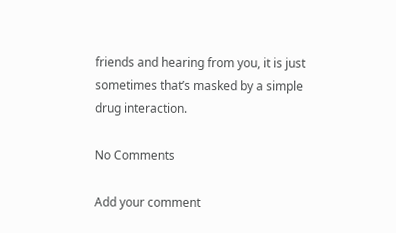friends and hearing from you, it is just sometimes that’s masked by a simple drug interaction.

No Comments

Add your comment